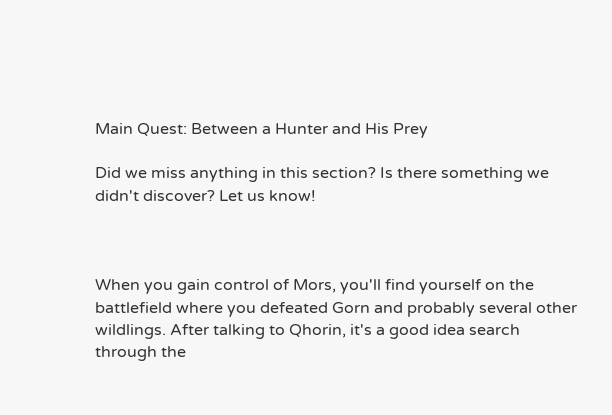Main Quest: Between a Hunter and His Prey

Did we miss anything in this section? Is there something we didn't discover? Let us know!



When you gain control of Mors, you'll find yourself on the battlefield where you defeated Gorn and probably several other wildlings. After talking to Qhorin, it's a good idea search through the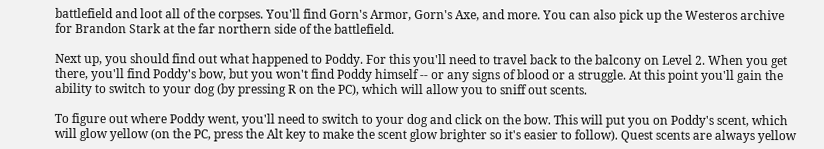battlefield and loot all of the corpses. You'll find Gorn's Armor, Gorn's Axe, and more. You can also pick up the Westeros archive for Brandon Stark at the far northern side of the battlefield.

Next up, you should find out what happened to Poddy. For this you'll need to travel back to the balcony on Level 2. When you get there, you'll find Poddy's bow, but you won't find Poddy himself -- or any signs of blood or a struggle. At this point you'll gain the ability to switch to your dog (by pressing R on the PC), which will allow you to sniff out scents.

To figure out where Poddy went, you'll need to switch to your dog and click on the bow. This will put you on Poddy's scent, which will glow yellow (on the PC, press the Alt key to make the scent glow brighter so it's easier to follow). Quest scents are always yellow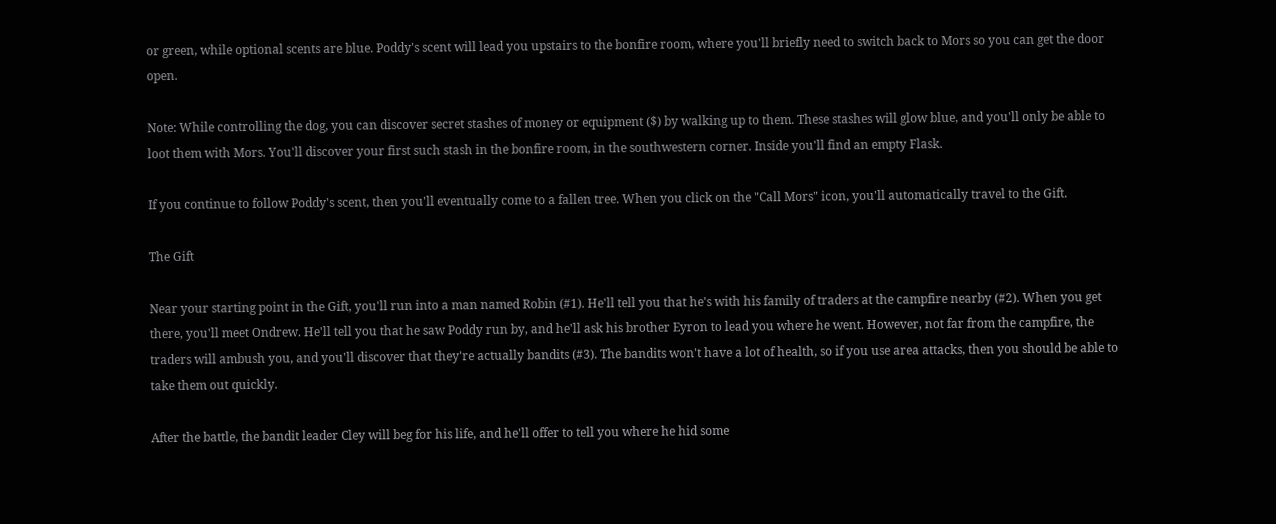or green, while optional scents are blue. Poddy's scent will lead you upstairs to the bonfire room, where you'll briefly need to switch back to Mors so you can get the door open.

Note: While controlling the dog, you can discover secret stashes of money or equipment ($) by walking up to them. These stashes will glow blue, and you'll only be able to loot them with Mors. You'll discover your first such stash in the bonfire room, in the southwestern corner. Inside you'll find an empty Flask.

If you continue to follow Poddy's scent, then you'll eventually come to a fallen tree. When you click on the "Call Mors" icon, you'll automatically travel to the Gift.

The Gift

Near your starting point in the Gift, you'll run into a man named Robin (#1). He'll tell you that he's with his family of traders at the campfire nearby (#2). When you get there, you'll meet Ondrew. He'll tell you that he saw Poddy run by, and he'll ask his brother Eyron to lead you where he went. However, not far from the campfire, the traders will ambush you, and you'll discover that they're actually bandits (#3). The bandits won't have a lot of health, so if you use area attacks, then you should be able to take them out quickly.

After the battle, the bandit leader Cley will beg for his life, and he'll offer to tell you where he hid some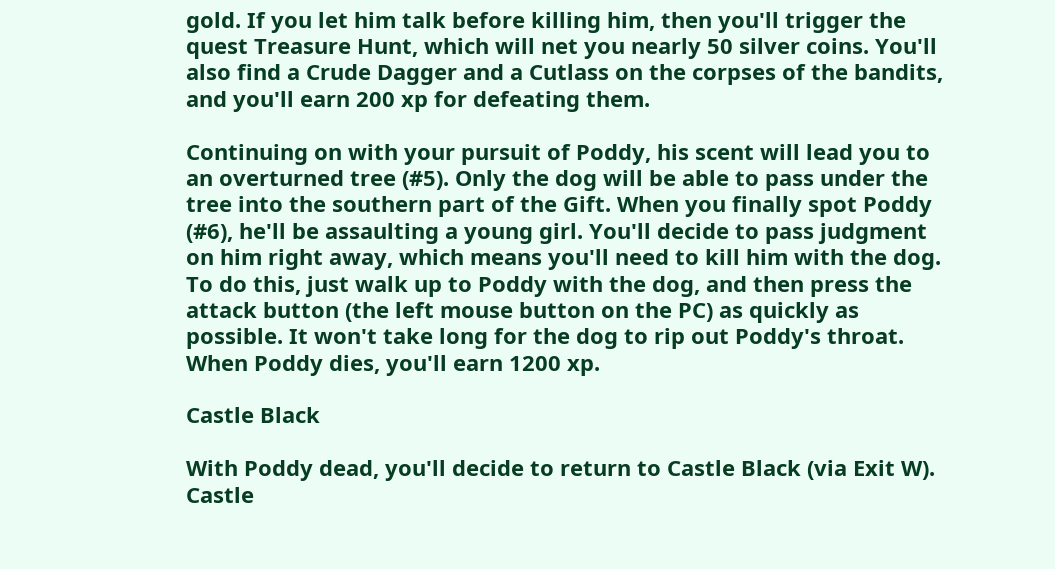gold. If you let him talk before killing him, then you'll trigger the quest Treasure Hunt, which will net you nearly 50 silver coins. You'll also find a Crude Dagger and a Cutlass on the corpses of the bandits, and you'll earn 200 xp for defeating them.

Continuing on with your pursuit of Poddy, his scent will lead you to an overturned tree (#5). Only the dog will be able to pass under the tree into the southern part of the Gift. When you finally spot Poddy (#6), he'll be assaulting a young girl. You'll decide to pass judgment on him right away, which means you'll need to kill him with the dog. To do this, just walk up to Poddy with the dog, and then press the attack button (the left mouse button on the PC) as quickly as possible. It won't take long for the dog to rip out Poddy's throat. When Poddy dies, you'll earn 1200 xp.

Castle Black

With Poddy dead, you'll decide to return to Castle Black (via Exit W). Castle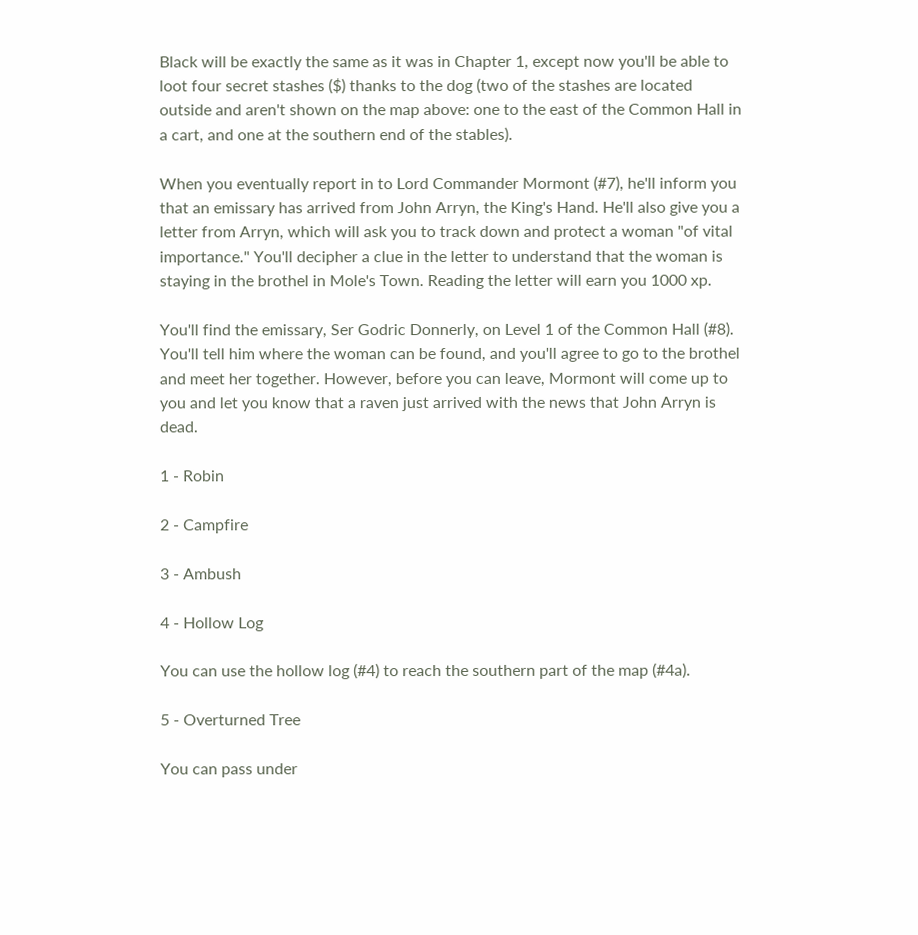Black will be exactly the same as it was in Chapter 1, except now you'll be able to loot four secret stashes ($) thanks to the dog (two of the stashes are located outside and aren't shown on the map above: one to the east of the Common Hall in a cart, and one at the southern end of the stables).

When you eventually report in to Lord Commander Mormont (#7), he'll inform you that an emissary has arrived from John Arryn, the King's Hand. He'll also give you a letter from Arryn, which will ask you to track down and protect a woman "of vital importance." You'll decipher a clue in the letter to understand that the woman is staying in the brothel in Mole's Town. Reading the letter will earn you 1000 xp.

You'll find the emissary, Ser Godric Donnerly, on Level 1 of the Common Hall (#8). You'll tell him where the woman can be found, and you'll agree to go to the brothel and meet her together. However, before you can leave, Mormont will come up to you and let you know that a raven just arrived with the news that John Arryn is dead.

1 - Robin

2 - Campfire

3 - Ambush

4 - Hollow Log

You can use the hollow log (#4) to reach the southern part of the map (#4a).

5 - Overturned Tree

You can pass under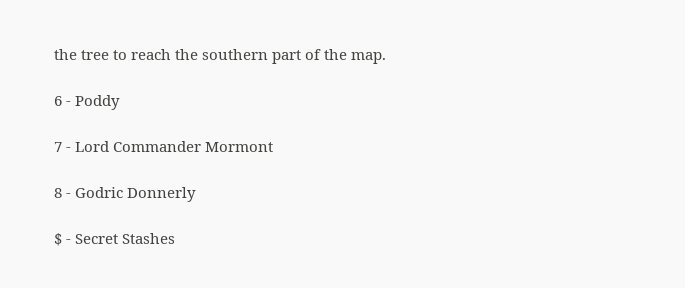the tree to reach the southern part of the map.

6 - Poddy

7 - Lord Commander Mormont

8 - Godric Donnerly

$ - Secret Stashes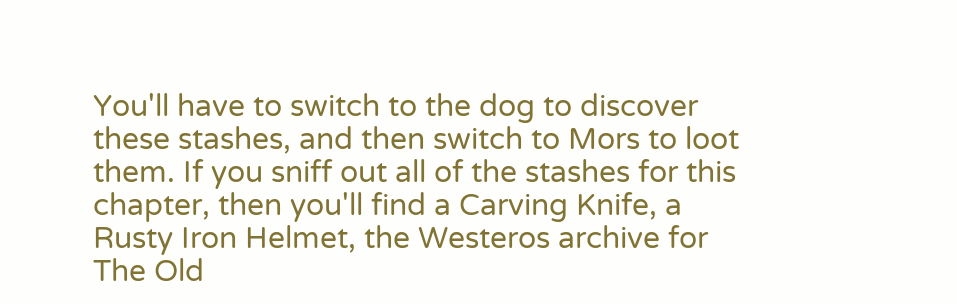You'll have to switch to the dog to discover these stashes, and then switch to Mors to loot them. If you sniff out all of the stashes for this chapter, then you'll find a Carving Knife, a Rusty Iron Helmet, the Westeros archive for The Old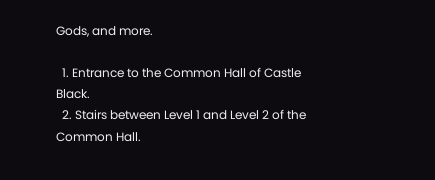Gods, and more.

  1. Entrance to the Common Hall of Castle Black.
  2. Stairs between Level 1 and Level 2 of the Common Hall.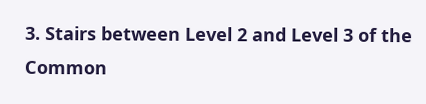3. Stairs between Level 2 and Level 3 of the Common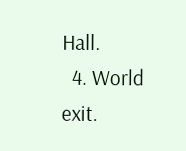Hall.
  4. World exit.